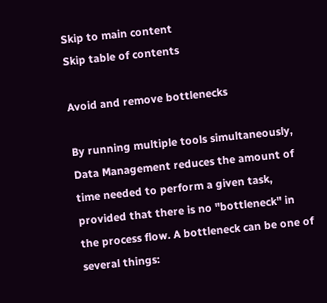Skip to main content
Skip table of contents

Avoid and remove bottlenecks

By running multiple tools simultaneously, Data Management reduces the amount of time needed to perform a given task, provided that there is no "bottleneck" in the process flow. A bottleneck can be one of several things: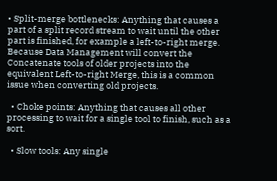• Split-merge bottlenecks: Anything that causes a part of a split record stream to wait until the other part is finished, for example a left-to-right merge. Because Data Management will convert the Concatenate tools of older projects into the equivalent Left-to-right Merge, this is a common issue when converting old projects.

  • Choke points: Anything that causes all other processing to wait for a single tool to finish, such as a sort.

  • Slow tools: Any single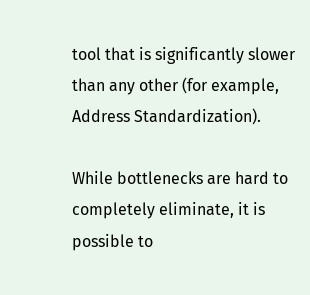tool that is significantly slower than any other (for example, Address Standardization).

While bottlenecks are hard to completely eliminate, it is possible to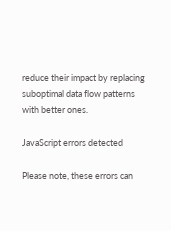reduce their impact by replacing suboptimal data flow patterns with better ones.

JavaScript errors detected

Please note, these errors can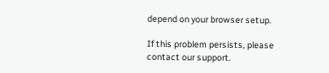depend on your browser setup.

If this problem persists, please contact our support.